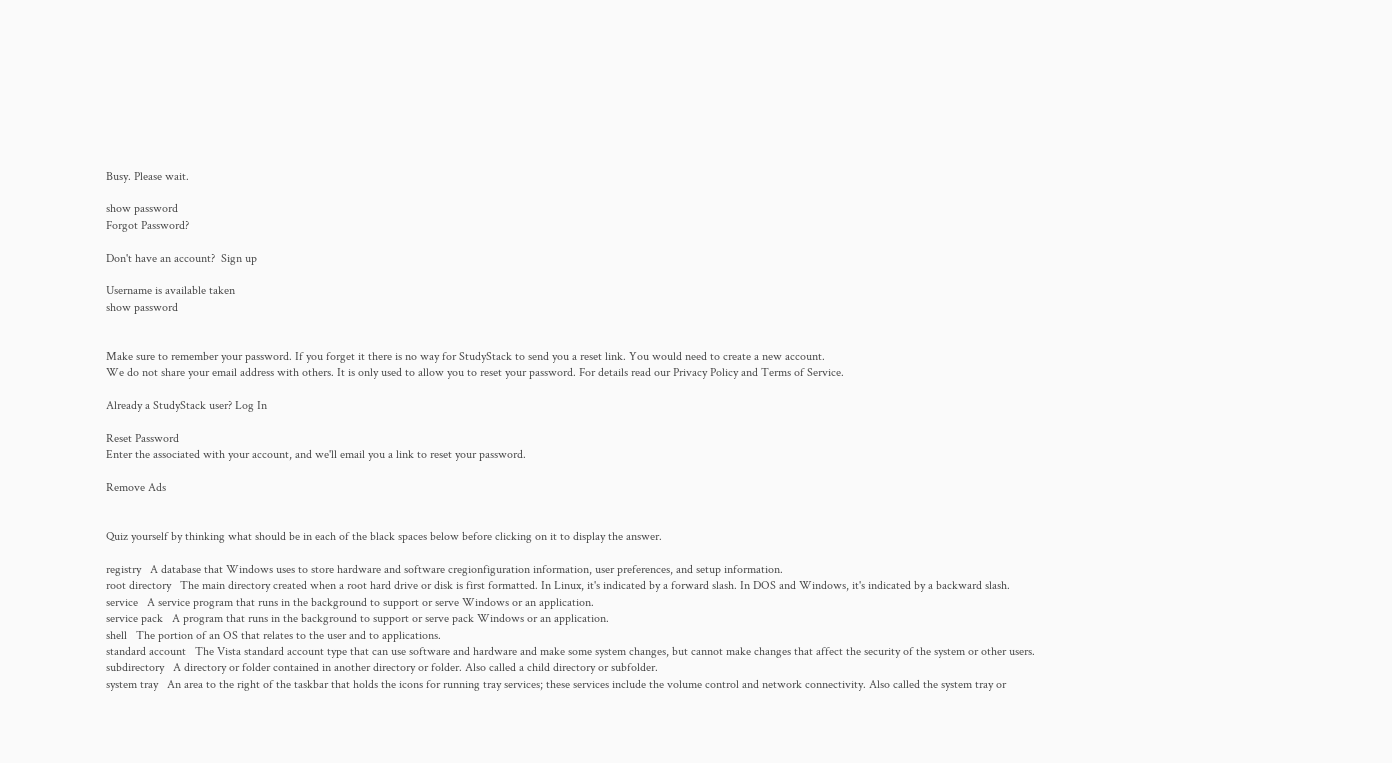Busy. Please wait.

show password
Forgot Password?

Don't have an account?  Sign up

Username is available taken
show password


Make sure to remember your password. If you forget it there is no way for StudyStack to send you a reset link. You would need to create a new account.
We do not share your email address with others. It is only used to allow you to reset your password. For details read our Privacy Policy and Terms of Service.

Already a StudyStack user? Log In

Reset Password
Enter the associated with your account, and we'll email you a link to reset your password.

Remove Ads


Quiz yourself by thinking what should be in each of the black spaces below before clicking on it to display the answer.

registry   A database that Windows uses to store hardware and software cregionfiguration information, user preferences, and setup information.
root directory   The main directory created when a root hard drive or disk is first formatted. In Linux, it's indicated by a forward slash. In DOS and Windows, it's indicated by a backward slash.
service   A service program that runs in the background to support or serve Windows or an application.
service pack   A program that runs in the background to support or serve pack Windows or an application.
shell   The portion of an OS that relates to the user and to applications.
standard account   The Vista standard account type that can use software and hardware and make some system changes, but cannot make changes that affect the security of the system or other users.
subdirectory   A directory or folder contained in another directory or folder. Also called a child directory or subfolder.
system tray   An area to the right of the taskbar that holds the icons for running tray services; these services include the volume control and network connectivity. Also called the system tray or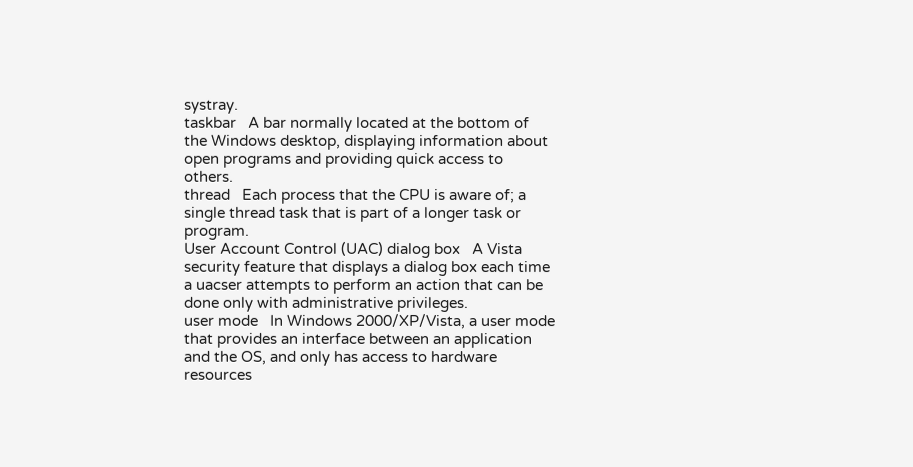systray.
taskbar   A bar normally located at the bottom of the Windows desktop, displaying information about open programs and providing quick access to others.
thread   Each process that the CPU is aware of; a single thread task that is part of a longer task or program.
User Account Control (UAC) dialog box   A Vista security feature that displays a dialog box each time a uacser attempts to perform an action that can be done only with administrative privileges.
user mode   In Windows 2000/XP/Vista, a user mode that provides an interface between an application and the OS, and only has access to hardware resources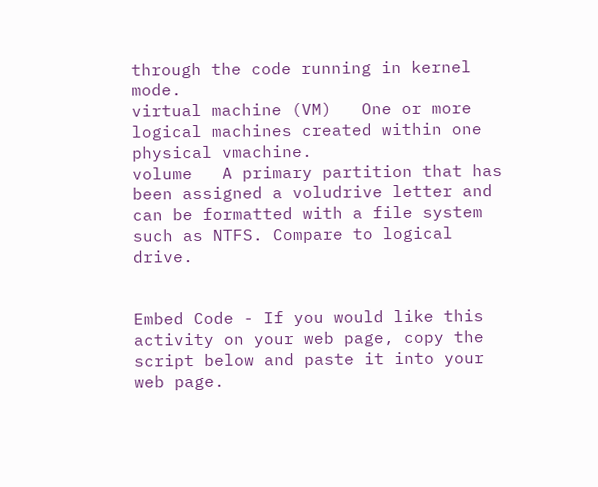through the code running in kernel mode.
virtual machine (VM)   One or more logical machines created within one physical vmachine.
volume   A primary partition that has been assigned a voludrive letter and can be formatted with a file system such as NTFS. Compare to logical drive.


Embed Code - If you would like this activity on your web page, copy the script below and paste it into your web page.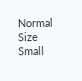Normal Size     Small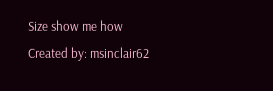Size show me how
Created by: msinclair62